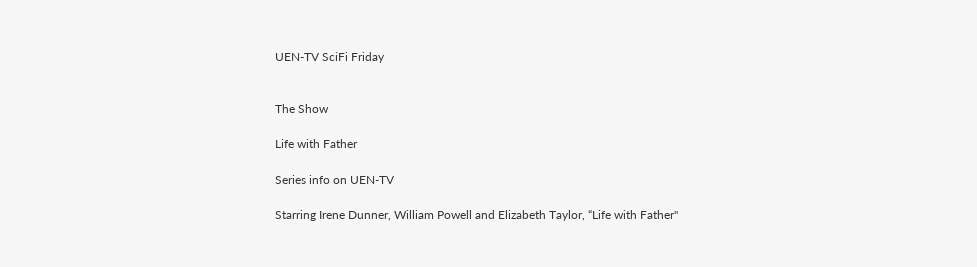UEN-TV SciFi Friday


The Show

Life with Father

Series info on UEN-TV

Starring Irene Dunner, William Powell and Elizabeth Taylor, “Life with Father"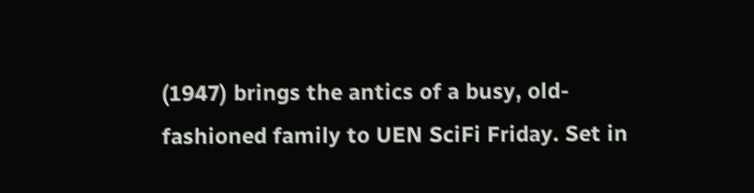(1947) brings the antics of a busy, old-fashioned family to UEN SciFi Friday. Set in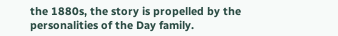the 1880s, the story is propelled by the personalities of the Day family.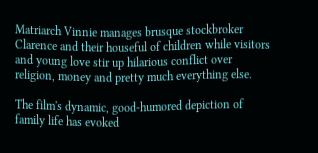Matriarch Vinnie manages brusque stockbroker Clarence and their houseful of children while visitors and young love stir up hilarious conflict over religion, money and pretty much everything else.

The film's dynamic, good-humored depiction of family life has evoked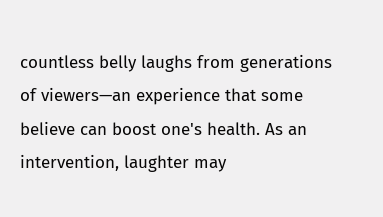countless belly laughs from generations of viewers—an experience that some believe can boost one's health. As an intervention, laughter may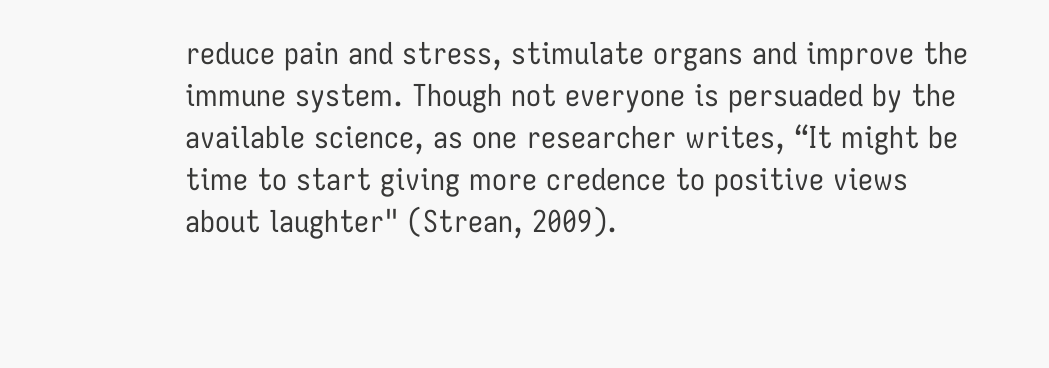reduce pain and stress, stimulate organs and improve the immune system. Though not everyone is persuaded by the available science, as one researcher writes, “It might be time to start giving more credence to positive views about laughter" (Strean, 2009).